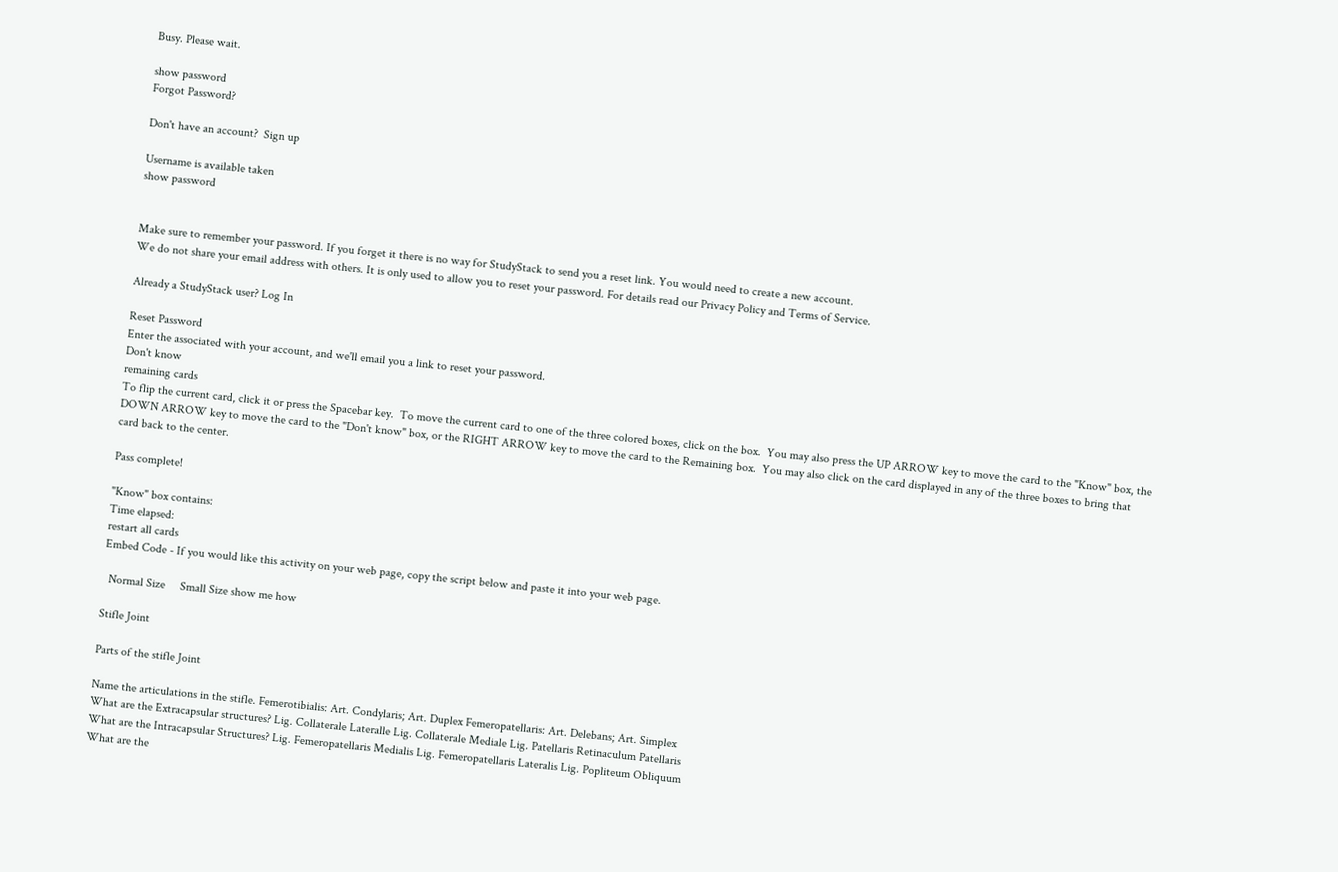Busy. Please wait.

show password
Forgot Password?

Don't have an account?  Sign up

Username is available taken
show password


Make sure to remember your password. If you forget it there is no way for StudyStack to send you a reset link. You would need to create a new account.
We do not share your email address with others. It is only used to allow you to reset your password. For details read our Privacy Policy and Terms of Service.

Already a StudyStack user? Log In

Reset Password
Enter the associated with your account, and we'll email you a link to reset your password.
Don't know
remaining cards
To flip the current card, click it or press the Spacebar key.  To move the current card to one of the three colored boxes, click on the box.  You may also press the UP ARROW key to move the card to the "Know" box, the DOWN ARROW key to move the card to the "Don't know" box, or the RIGHT ARROW key to move the card to the Remaining box.  You may also click on the card displayed in any of the three boxes to bring that card back to the center.

Pass complete!

"Know" box contains:
Time elapsed:
restart all cards
Embed Code - If you would like this activity on your web page, copy the script below and paste it into your web page.

  Normal Size     Small Size show me how

Stifle Joint

Parts of the stifle Joint

Name the articulations in the stifle. Femerotibialis: Art. Condylaris; Art. Duplex Femeropatellaris: Art. Delebans; Art. Simplex
What are the Extracapsular structures? Lig. Collaterale Lateralle Lig. Collaterale Mediale Lig. Patellaris Retinaculum Patellaris
What are the Intracapsular Structures? Lig. Femeropatellaris Medialis Lig. Femeropatellaris Lateralis Lig. Popliteum Obliquum
What are the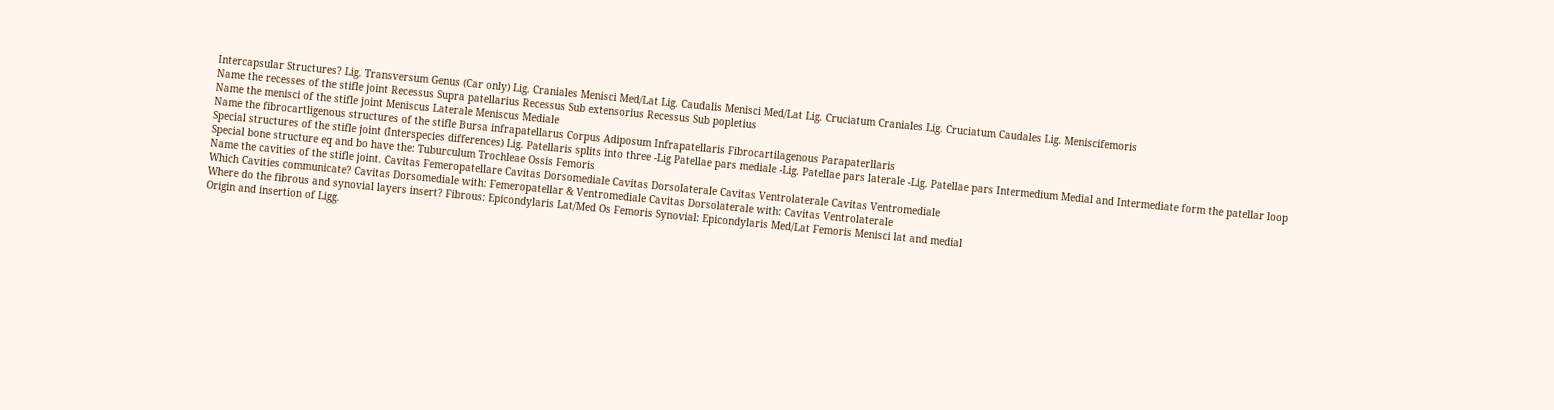Intercapsular Structures? Lig. Transversum Genus (Car only) Lig. Craniales Menisci Med/Lat Lig. Caudalis Menisci Med/Lat Lig. Cruciatum Craniales Lig. Cruciatum Caudales Lig. Meniscifemoris
Name the recesses of the stifle joint Recessus Supra patellarius Recessus Sub extensorius Recessus Sub popletius
Name the menisci of the stifle joint Meniscus Laterale Meniscus Mediale
Name the fibrocartligenous structures of the stifle Bursa infrapatellarus Corpus Adiposum Infrapatellaris Fibrocartilagenous Parapaterllaris
Special structures of the stifle joint (Interspecies differences) Lig. Patellaris splits into three -Lig Patellae pars mediale -Lig. Patellae pars laterale -Lig. Patellae pars Intermedium Medial and Intermediate form the patellar loop
Special bone structure eq and bo have the: Tuburculum Trochleae Ossis Femoris
Name the cavities of the stifle joint. Cavitas Femeropatellare Cavitas Dorsomediale Cavitas Dorsolaterale Cavitas Ventrolaterale Cavitas Ventromediale
Which Cavities communicate? Cavitas Dorsomediale with: Femeropatellar & Ventromediale Cavitas Dorsolaterale with: Cavitas Ventrolaterale
Where do the fibrous and synovial layers insert? Fibrous: Epicondylaris Lat/Med Os Femoris Synovial: Epicondylaris Med/Lat Femoris Menisci lat and medial
Origin and insertion of Ligg.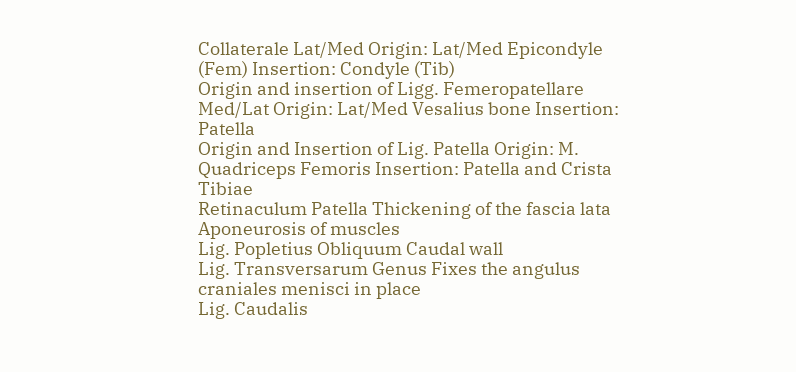Collaterale Lat/Med Origin: Lat/Med Epicondyle (Fem) Insertion: Condyle (Tib)
Origin and insertion of Ligg. Femeropatellare Med/Lat Origin: Lat/Med Vesalius bone Insertion: Patella
Origin and Insertion of Lig. Patella Origin: M. Quadriceps Femoris Insertion: Patella and Crista Tibiae
Retinaculum Patella Thickening of the fascia lata Aponeurosis of muscles
Lig. Popletius Obliquum Caudal wall
Lig. Transversarum Genus Fixes the angulus craniales menisci in place
Lig. Caudalis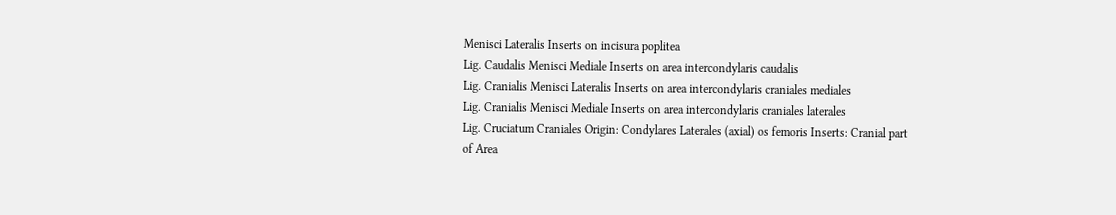Menisci Lateralis Inserts on incisura poplitea
Lig. Caudalis Menisci Mediale Inserts on area intercondylaris caudalis
Lig. Cranialis Menisci Lateralis Inserts on area intercondylaris craniales mediales
Lig. Cranialis Menisci Mediale Inserts on area intercondylaris craniales laterales
Lig. Cruciatum Craniales Origin: Condylares Laterales (axial) os femoris Inserts: Cranial part of Area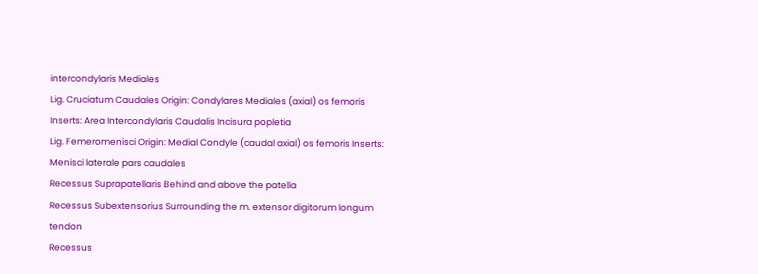intercondylaris Mediales
Lig. Cruciatum Caudales Origin: Condylares Mediales (axial) os femoris Inserts: Area Intercondylaris Caudalis Incisura popletia
Lig. Femeromenisci Origin: Medial Condyle (caudal axial) os femoris Inserts: Menisci laterale pars caudales
Recessus Suprapatellaris Behind and above the patella
Recessus Subextensorius Surrounding the m. extensor digitorum longum tendon
Recessus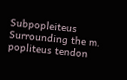Subpopleiteus Surrounding the m. popliteus tendon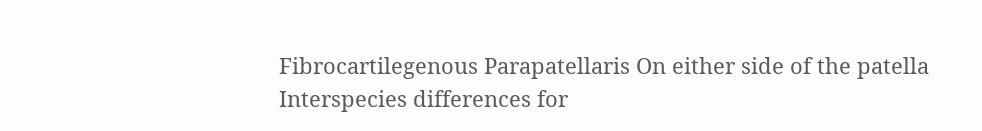Fibrocartilegenous Parapatellaris On either side of the patella
Interspecies differences for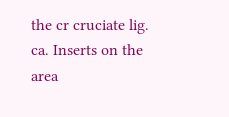the cr cruciate lig. ca. Inserts on the area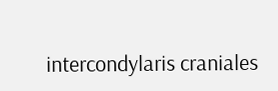intercondylaris craniales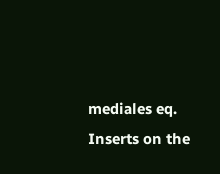mediales eq. Inserts on the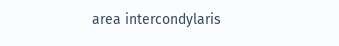area intercondylaris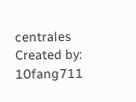centrales
Created by: 10fang711